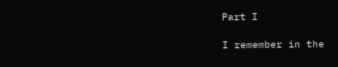Part I

I remember in the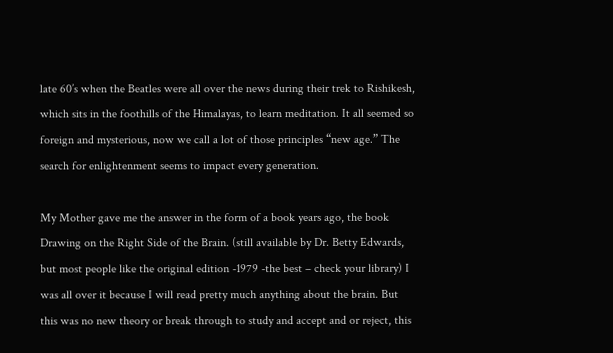late 60’s when the Beatles were all over the news during their trek to Rishikesh, which sits in the foothills of the Himalayas, to learn meditation. It all seemed so foreign and mysterious, now we call a lot of those principles “new age.” The search for enlightenment seems to impact every generation.

My Mother gave me the answer in the form of a book years ago, the book Drawing on the Right Side of the Brain. (still available by Dr. Betty Edwards, but most people like the original edition -1979 -the best – check your library) I was all over it because I will read pretty much anything about the brain. But this was no new theory or break through to study and accept and or reject, this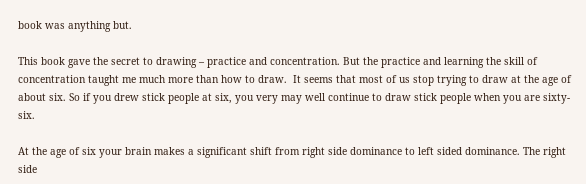book was anything but.

This book gave the secret to drawing – practice and concentration. But the practice and learning the skill of concentration taught me much more than how to draw.  It seems that most of us stop trying to draw at the age of about six. So if you drew stick people at six, you very may well continue to draw stick people when you are sixty-six.

At the age of six your brain makes a significant shift from right side dominance to left sided dominance. The right side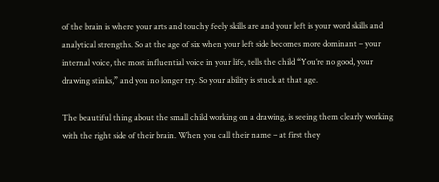of the brain is where your arts and touchy feely skills are and your left is your word skills and analytical strengths. So at the age of six when your left side becomes more dominant – your internal voice, the most influential voice in your life, tells the child “You’re no good, your drawing stinks,” and you no longer try. So your ability is stuck at that age.

The beautiful thing about the small child working on a drawing, is seeing them clearly working with the right side of their brain. When you call their name – at first they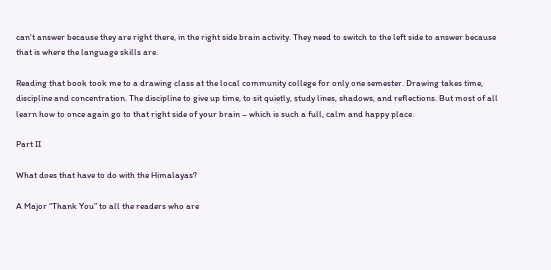can’t answer because they are right there, in the right side brain activity. They need to switch to the left side to answer because that is where the language skills are.

Reading that book took me to a drawing class at the local community college for only one semester. Drawing takes time, discipline and concentration. The discipline to give up time, to sit quietly, study lines, shadows, and reflections. But most of all learn how to once again go to that right side of your brain – which is such a full, calm and happy place.

Part II

What does that have to do with the Himalayas?

A Major “Thank You” to all the readers who are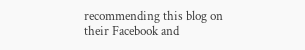recommending this blog on their Facebook and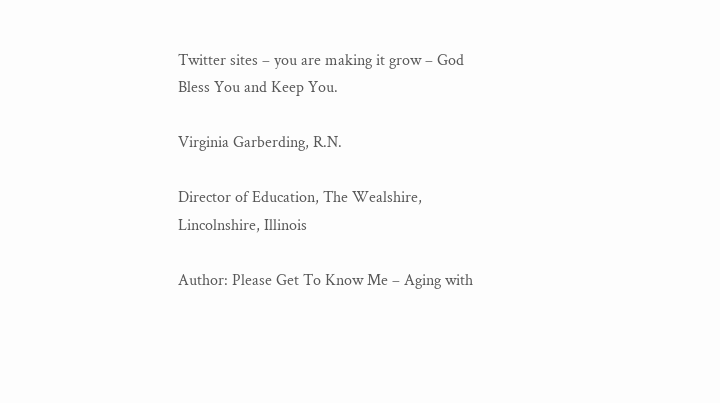Twitter sites – you are making it grow – God Bless You and Keep You.

Virginia Garberding, R.N.

Director of Education, The Wealshire, Lincolnshire, Illinois

Author: Please Get To Know Me – Aging with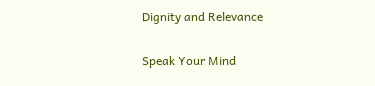Dignity and Relevance

Speak Your Mind